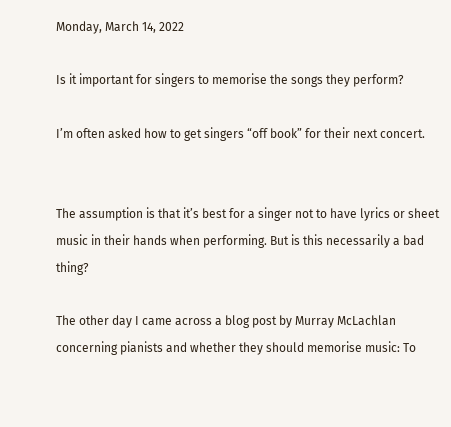Monday, March 14, 2022

Is it important for singers to memorise the songs they perform?

I’m often asked how to get singers “off book” for their next concert.


The assumption is that it’s best for a singer not to have lyrics or sheet music in their hands when performing. But is this necessarily a bad thing?

The other day I came across a blog post by Murray McLachlan concerning pianists and whether they should memorise music: To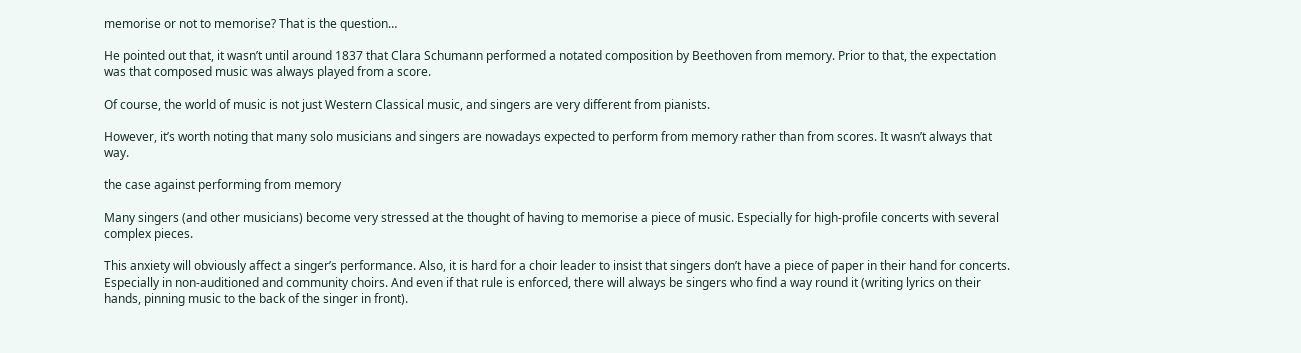memorise or not to memorise? That is the question…

He pointed out that, it wasn’t until around 1837 that Clara Schumann performed a notated composition by Beethoven from memory. Prior to that, the expectation was that composed music was always played from a score.

Of course, the world of music is not just Western Classical music, and singers are very different from pianists.

However, it’s worth noting that many solo musicians and singers are nowadays expected to perform from memory rather than from scores. It wasn’t always that way.

the case against performing from memory

Many singers (and other musicians) become very stressed at the thought of having to memorise a piece of music. Especially for high-profile concerts with several complex pieces.

This anxiety will obviously affect a singer’s performance. Also, it is hard for a choir leader to insist that singers don’t have a piece of paper in their hand for concerts. Especially in non-auditioned and community choirs. And even if that rule is enforced, there will always be singers who find a way round it (writing lyrics on their hands, pinning music to the back of the singer in front).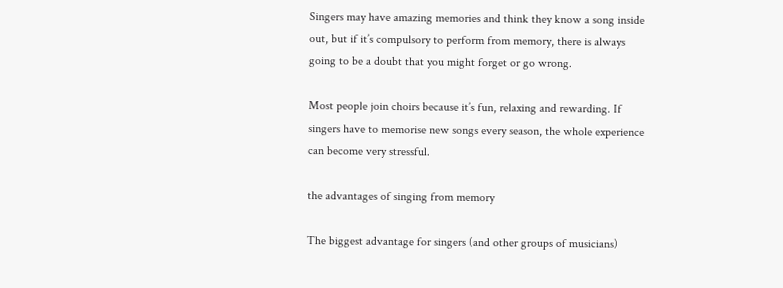Singers may have amazing memories and think they know a song inside out, but if it’s compulsory to perform from memory, there is always going to be a doubt that you might forget or go wrong.

Most people join choirs because it’s fun, relaxing and rewarding. If singers have to memorise new songs every season, the whole experience can become very stressful.

the advantages of singing from memory

The biggest advantage for singers (and other groups of musicians)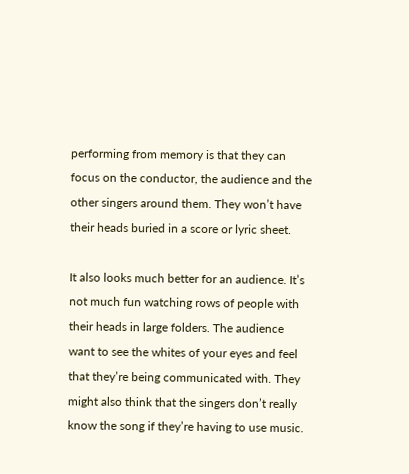performing from memory is that they can focus on the conductor, the audience and the other singers around them. They won’t have their heads buried in a score or lyric sheet.

It also looks much better for an audience. It’s not much fun watching rows of people with their heads in large folders. The audience want to see the whites of your eyes and feel that they’re being communicated with. They might also think that the singers don’t really know the song if they’re having to use music.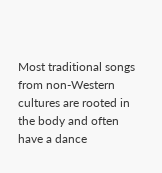Most traditional songs from non-Western cultures are rooted in the body and often have a dance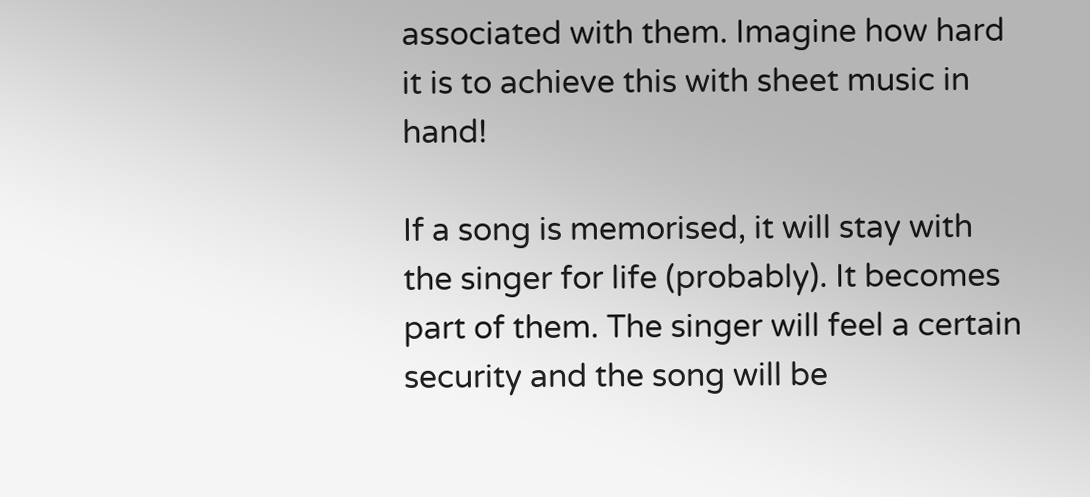associated with them. Imagine how hard it is to achieve this with sheet music in hand!

If a song is memorised, it will stay with the singer for life (probably). It becomes part of them. The singer will feel a certain security and the song will be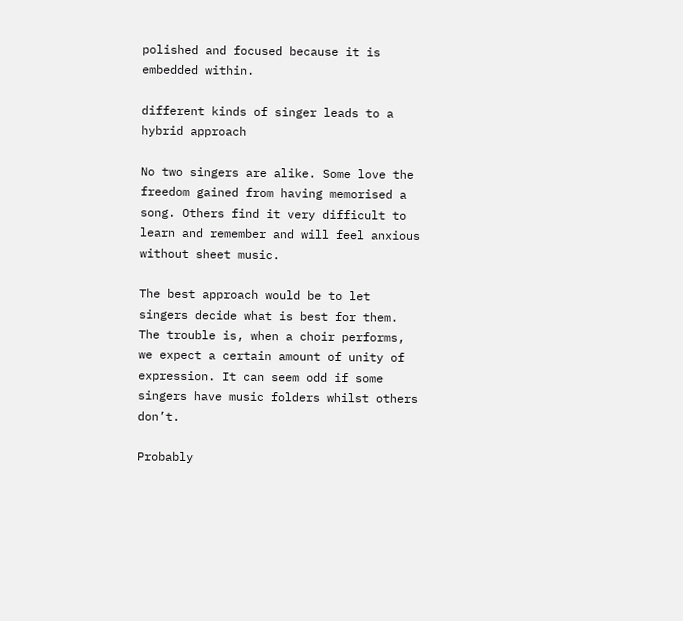polished and focused because it is embedded within.

different kinds of singer leads to a hybrid approach

No two singers are alike. Some love the freedom gained from having memorised a song. Others find it very difficult to learn and remember and will feel anxious without sheet music.

The best approach would be to let singers decide what is best for them. The trouble is, when a choir performs, we expect a certain amount of unity of expression. It can seem odd if some singers have music folders whilst others don’t.

Probably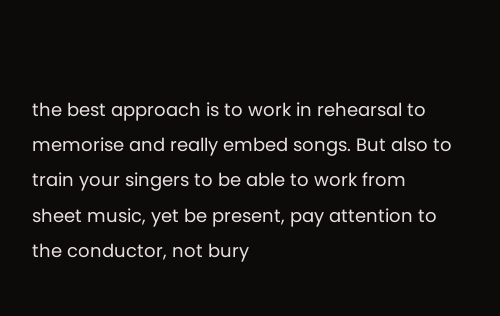the best approach is to work in rehearsal to memorise and really embed songs. But also to train your singers to be able to work from sheet music, yet be present, pay attention to the conductor, not bury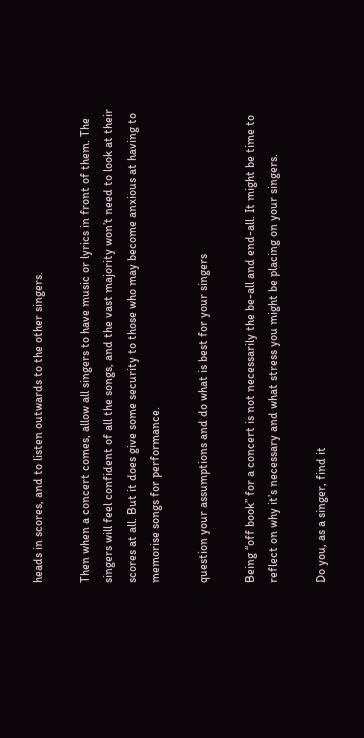heads in scores, and to listen outwards to the other singers.

Then when a concert comes, allow all singers to have music or lyrics in front of them. The singers will feel confident of all the songs, and the vast majority won’t need to look at their scores at all. But it does give some security to those who may become anxious at having to memorise songs for performance.

question your assumptions and do what is best for your singers

Being “off book” for a concert is not necessarily the be-all and end-all. It might be time to reflect on why it’s necessary and what stress you might be placing on your singers.

Do you, as a singer, find it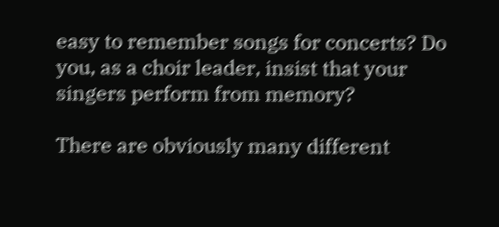easy to remember songs for concerts? Do you, as a choir leader, insist that your singers perform from memory?

There are obviously many different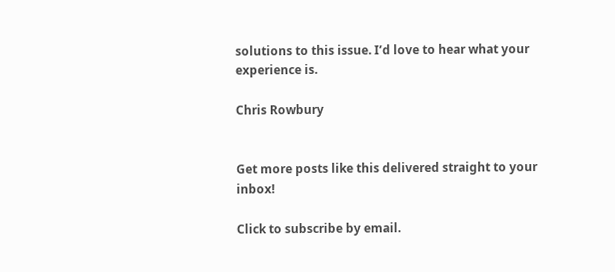solutions to this issue. I’d love to hear what your experience is.

Chris Rowbury


Get more posts like this delivered straight to your inbox!

Click to subscribe by email.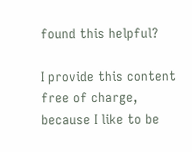found this helpful?

I provide this content free of charge, because I like to be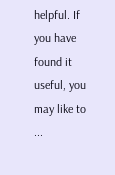helpful. If you have found it useful, you may like to ...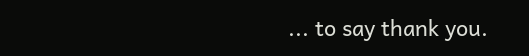... to say thank you.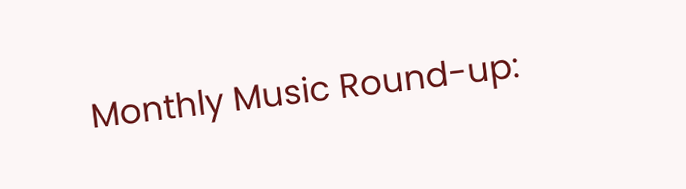Monthly Music Round-up: